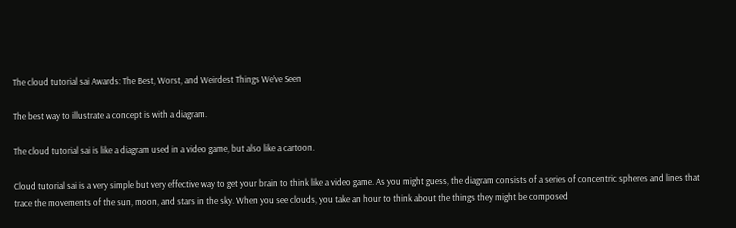The cloud tutorial sai Awards: The Best, Worst, and Weirdest Things We’ve Seen

The best way to illustrate a concept is with a diagram.

The cloud tutorial sai is like a diagram used in a video game, but also like a cartoon.

Cloud tutorial sai is a very simple but very effective way to get your brain to think like a video game. As you might guess, the diagram consists of a series of concentric spheres and lines that trace the movements of the sun, moon, and stars in the sky. When you see clouds, you take an hour to think about the things they might be composed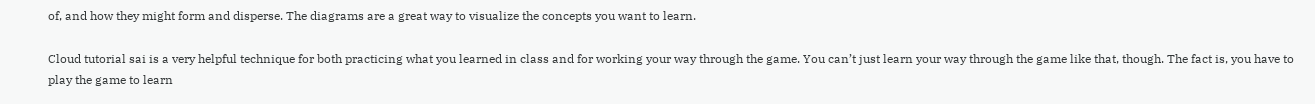of, and how they might form and disperse. The diagrams are a great way to visualize the concepts you want to learn.

Cloud tutorial sai is a very helpful technique for both practicing what you learned in class and for working your way through the game. You can’t just learn your way through the game like that, though. The fact is, you have to play the game to learn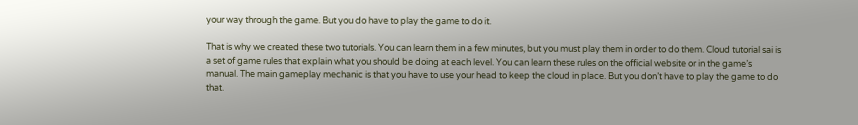your way through the game. But you do have to play the game to do it.

That is why we created these two tutorials. You can learn them in a few minutes, but you must play them in order to do them. Cloud tutorial sai is a set of game rules that explain what you should be doing at each level. You can learn these rules on the official website or in the game’s manual. The main gameplay mechanic is that you have to use your head to keep the cloud in place. But you don’t have to play the game to do that.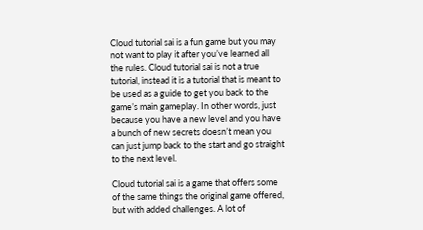Cloud tutorial sai is a fun game but you may not want to play it after you’ve learned all the rules. Cloud tutorial sai is not a true tutorial, instead it is a tutorial that is meant to be used as a guide to get you back to the game’s main gameplay. In other words, just because you have a new level and you have a bunch of new secrets doesn’t mean you can just jump back to the start and go straight to the next level.

Cloud tutorial sai is a game that offers some of the same things the original game offered, but with added challenges. A lot of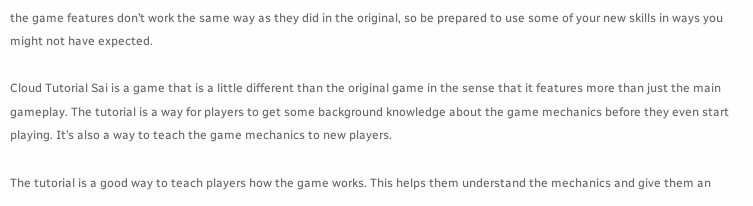the game features don’t work the same way as they did in the original, so be prepared to use some of your new skills in ways you might not have expected.

Cloud Tutorial Sai is a game that is a little different than the original game in the sense that it features more than just the main gameplay. The tutorial is a way for players to get some background knowledge about the game mechanics before they even start playing. It’s also a way to teach the game mechanics to new players.

The tutorial is a good way to teach players how the game works. This helps them understand the mechanics and give them an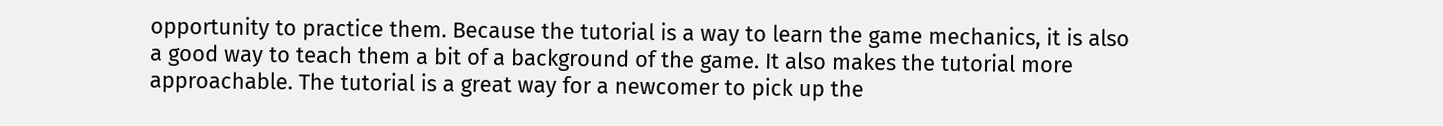opportunity to practice them. Because the tutorial is a way to learn the game mechanics, it is also a good way to teach them a bit of a background of the game. It also makes the tutorial more approachable. The tutorial is a great way for a newcomer to pick up the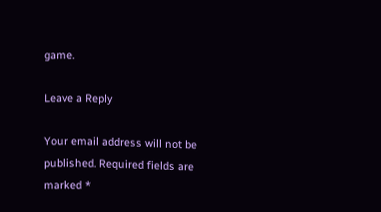game.

Leave a Reply

Your email address will not be published. Required fields are marked *